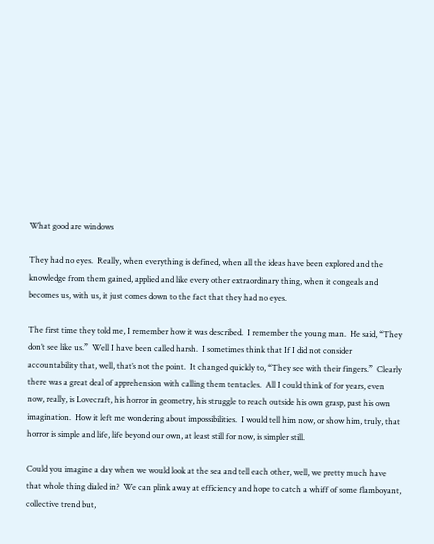What good are windows

They had no eyes.  Really, when everything is defined, when all the ideas have been explored and the knowledge from them gained, applied and like every other extraordinary thing, when it congeals and becomes us, with us, it just comes down to the fact that they had no eyes.

The first time they told me, I remember how it was described.  I remember the young man.  He said, “They don’t see like us.”  Well I have been called harsh.  I sometimes think that If I did not consider accountability that, well, that’s not the point.  It changed quickly to, “They see with their fingers.”  Clearly there was a great deal of apprehension with calling them tentacles.  All I could think of for years, even now, really, is Lovecraft, his horror in geometry, his struggle to reach outside his own grasp, past his own imagination.  How it left me wondering about impossibilities.  I would tell him now, or show him, truly, that horror is simple and life, life beyond our own, at least still for now, is simpler still.

Could you imagine a day when we would look at the sea and tell each other, well, we pretty much have that whole thing dialed in?  We can plink away at efficiency and hope to catch a whiff of some flamboyant, collective trend but,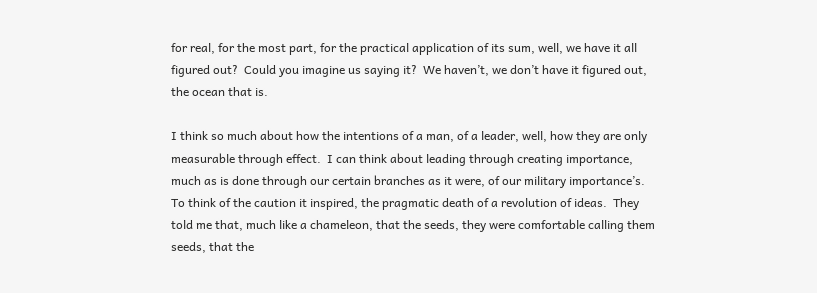for real, for the most part, for the practical application of its sum, well, we have it all figured out?  Could you imagine us saying it?  We haven’t, we don’t have it figured out, the ocean that is.

I think so much about how the intentions of a man, of a leader, well, how they are only measurable through effect.  I can think about leading through creating importance, much as is done through our certain branches as it were, of our military importance’s.  To think of the caution it inspired, the pragmatic death of a revolution of ideas.  They told me that, much like a chameleon, that the seeds, they were comfortable calling them seeds, that the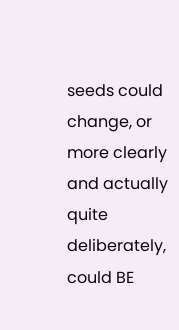seeds could change, or more clearly and actually quite deliberately, could BE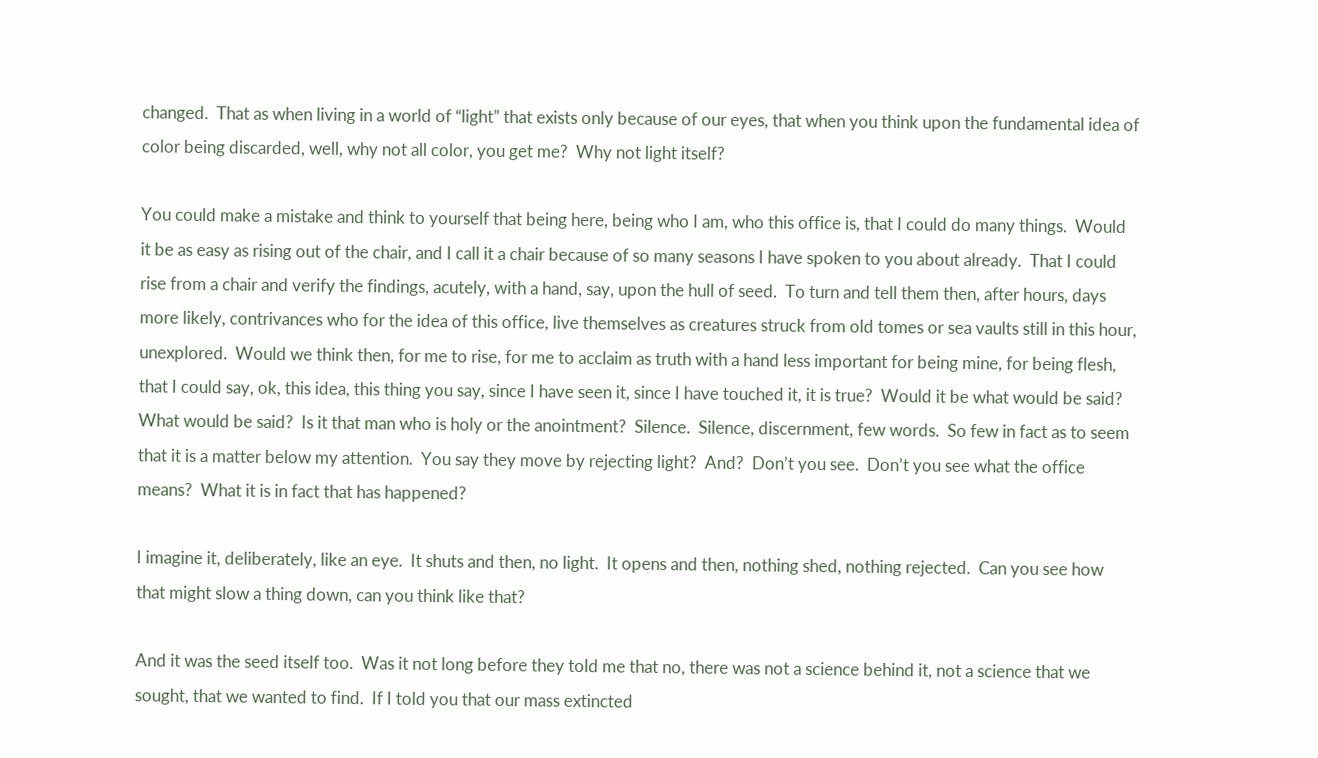changed.  That as when living in a world of “light” that exists only because of our eyes, that when you think upon the fundamental idea of color being discarded, well, why not all color, you get me?  Why not light itself?

You could make a mistake and think to yourself that being here, being who I am, who this office is, that I could do many things.  Would it be as easy as rising out of the chair, and I call it a chair because of so many seasons I have spoken to you about already.  That I could rise from a chair and verify the findings, acutely, with a hand, say, upon the hull of seed.  To turn and tell them then, after hours, days more likely, contrivances who for the idea of this office, live themselves as creatures struck from old tomes or sea vaults still in this hour, unexplored.  Would we think then, for me to rise, for me to acclaim as truth with a hand less important for being mine, for being flesh, that I could say, ok, this idea, this thing you say, since I have seen it, since I have touched it, it is true?  Would it be what would be said?  What would be said?  Is it that man who is holy or the anointment?  Silence.  Silence, discernment, few words.  So few in fact as to seem that it is a matter below my attention.  You say they move by rejecting light?  And?  Don’t you see.  Don’t you see what the office means?  What it is in fact that has happened?

I imagine it, deliberately, like an eye.  It shuts and then, no light.  It opens and then, nothing shed, nothing rejected.  Can you see how that might slow a thing down, can you think like that?

And it was the seed itself too.  Was it not long before they told me that no, there was not a science behind it, not a science that we sought, that we wanted to find.  If I told you that our mass extincted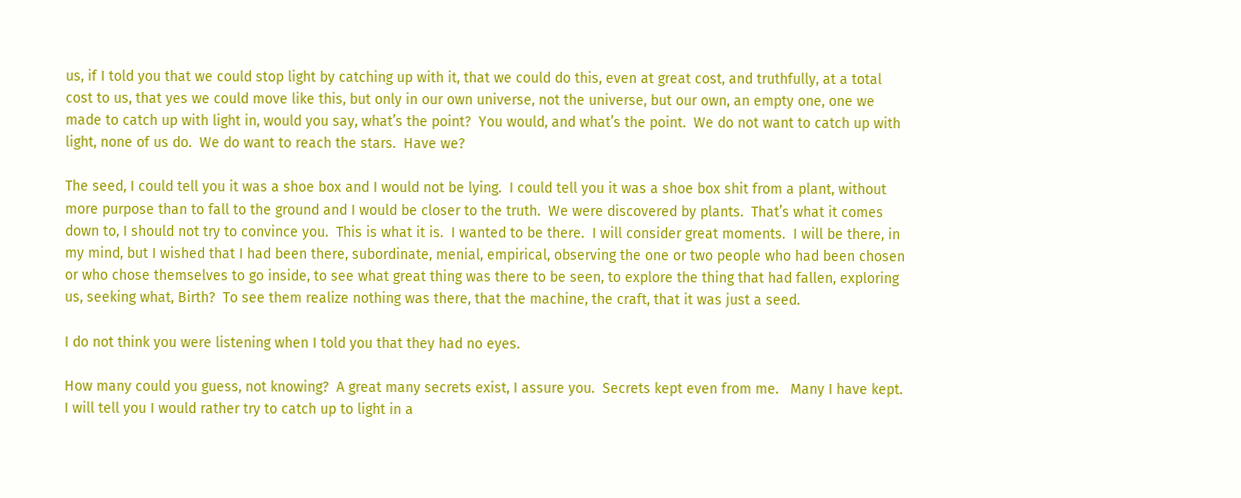us, if I told you that we could stop light by catching up with it, that we could do this, even at great cost, and truthfully, at a total cost to us, that yes we could move like this, but only in our own universe, not the universe, but our own, an empty one, one we made to catch up with light in, would you say, what’s the point?  You would, and what’s the point.  We do not want to catch up with light, none of us do.  We do want to reach the stars.  Have we?

The seed, I could tell you it was a shoe box and I would not be lying.  I could tell you it was a shoe box shit from a plant, without more purpose than to fall to the ground and I would be closer to the truth.  We were discovered by plants.  That’s what it comes down to, I should not try to convince you.  This is what it is.  I wanted to be there.  I will consider great moments.  I will be there, in my mind, but I wished that I had been there, subordinate, menial, empirical, observing the one or two people who had been chosen or who chose themselves to go inside, to see what great thing was there to be seen, to explore the thing that had fallen, exploring us, seeking what, Birth?  To see them realize nothing was there, that the machine, the craft, that it was just a seed.

I do not think you were listening when I told you that they had no eyes.

How many could you guess, not knowing?  A great many secrets exist, I assure you.  Secrets kept even from me.   Many I have kept.  I will tell you I would rather try to catch up to light in a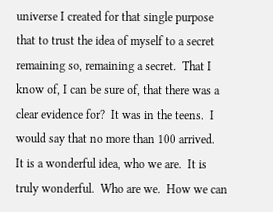universe I created for that single purpose that to trust the idea of myself to a secret remaining so, remaining a secret.  That I know of, I can be sure of, that there was a clear evidence for?  It was in the teens.  I would say that no more than 100 arrived.  It is a wonderful idea, who we are.  It is truly wonderful.  Who are we.  How we can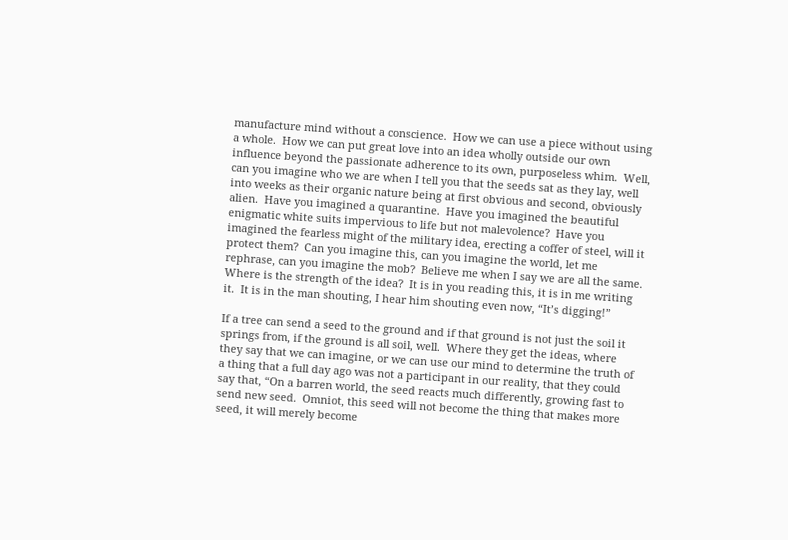manufacture mind without a conscience.  How we can use a piece without using a whole.  How we can put great love into an idea wholly outside our own influence beyond the passionate adherence to its own, purposeless whim.  Well, can you imagine who we are when I tell you that the seeds sat as they lay, well into weeks as their organic nature being at first obvious and second, obviously alien.  Have you imagined a quarantine.  Have you imagined the beautiful enigmatic white suits impervious to life but not malevolence?  Have you imagined the fearless might of the military idea, erecting a coffer of steel, will it protect them?  Can you imagine this, can you imagine the world, let me rephrase, can you imagine the mob?  Believe me when I say we are all the same.  Where is the strength of the idea?  It is in you reading this, it is in me writing it.  It is in the man shouting, I hear him shouting even now, “It’s digging!”

If a tree can send a seed to the ground and if that ground is not just the soil it springs from, if the ground is all soil, well.  Where they get the ideas, where they say that we can imagine, or we can use our mind to determine the truth of a thing that a full day ago was not a participant in our reality, that they could say that, “On a barren world, the seed reacts much differently, growing fast to send new seed.  Omniot, this seed will not become the thing that makes more seed, it will merely become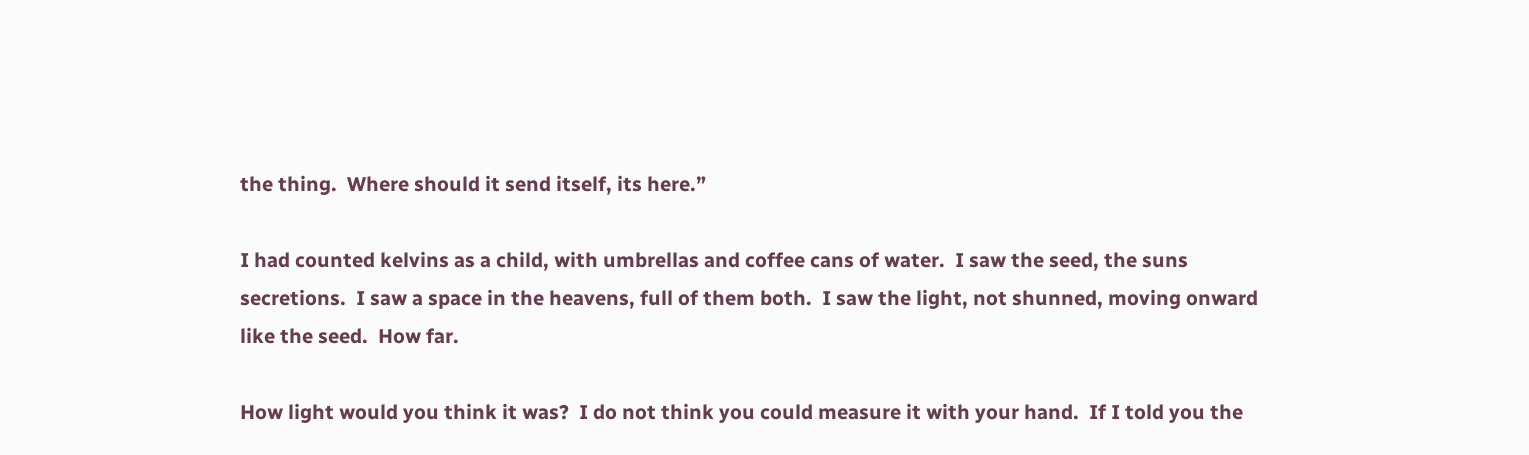the thing.  Where should it send itself, its here.”

I had counted kelvins as a child, with umbrellas and coffee cans of water.  I saw the seed, the suns secretions.  I saw a space in the heavens, full of them both.  I saw the light, not shunned, moving onward like the seed.  How far.

How light would you think it was?  I do not think you could measure it with your hand.  If I told you the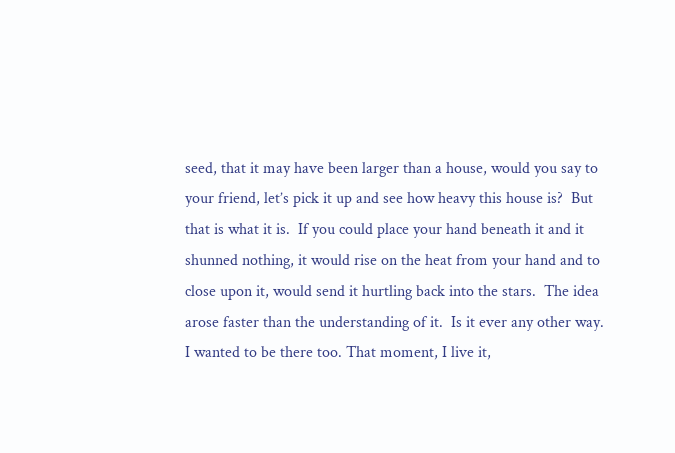seed, that it may have been larger than a house, would you say to your friend, let’s pick it up and see how heavy this house is?  But that is what it is.  If you could place your hand beneath it and it shunned nothing, it would rise on the heat from your hand and to close upon it, would send it hurtling back into the stars.  The idea arose faster than the understanding of it.  Is it ever any other way.  I wanted to be there too. That moment, I live it,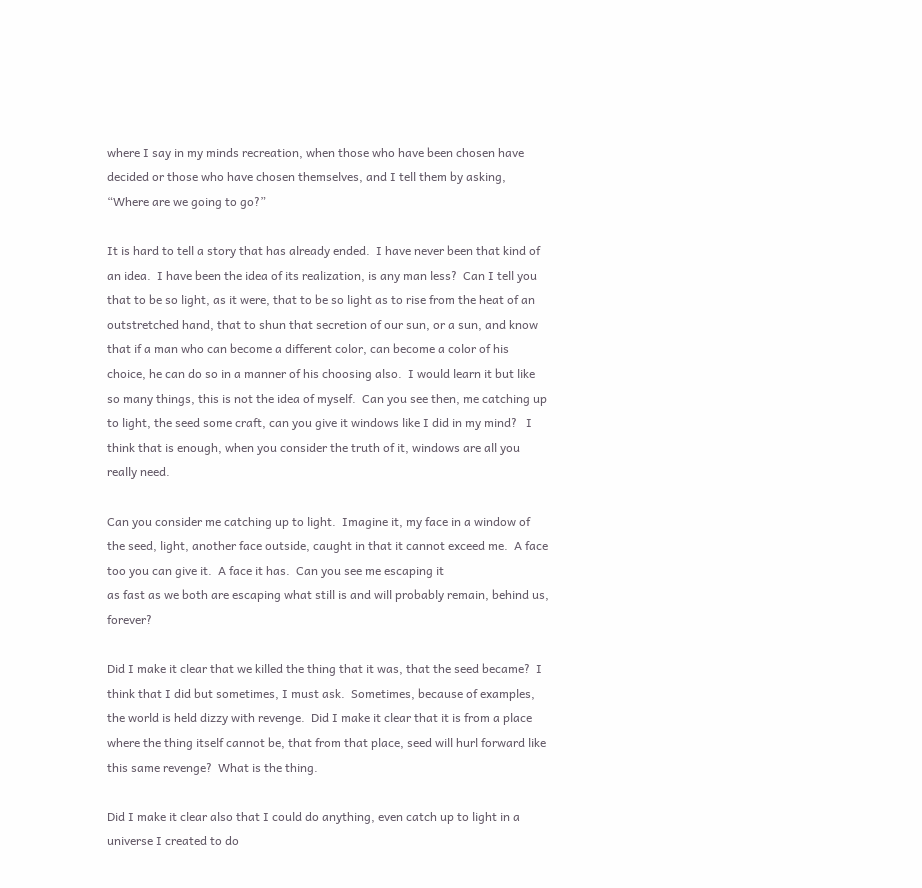where I say in my minds recreation, when those who have been chosen have decided or those who have chosen themselves, and I tell them by asking, “Where are we going to go?”

It is hard to tell a story that has already ended.  I have never been that kind of an idea.  I have been the idea of its realization, is any man less?  Can I tell you that to be so light, as it were, that to be so light as to rise from the heat of an outstretched hand, that to shun that secretion of our sun, or a sun, and know that if a man who can become a different color, can become a color of his choice, he can do so in a manner of his choosing also.  I would learn it but like so many things, this is not the idea of myself.  Can you see then, me catching up to light, the seed some craft, can you give it windows like I did in my mind?   I think that is enough, when you consider the truth of it, windows are all you really need.

Can you consider me catching up to light.  Imagine it, my face in a window of the seed, light, another face outside, caught in that it cannot exceed me.  A face too you can give it.  A face it has.  Can you see me escaping it
as fast as we both are escaping what still is and will probably remain, behind us, forever?

Did I make it clear that we killed the thing that it was, that the seed became?  I think that I did but sometimes, I must ask.  Sometimes, because of examples, the world is held dizzy with revenge.  Did I make it clear that it is from a place where the thing itself cannot be, that from that place, seed will hurl forward like this same revenge?  What is the thing.

Did I make it clear also that I could do anything, even catch up to light in a universe I created to do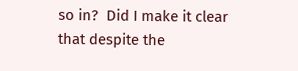so in?  Did I make it clear that despite the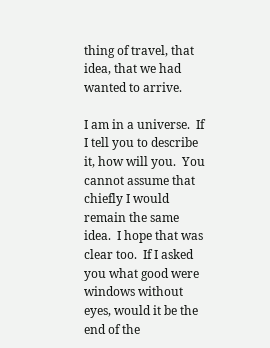thing of travel, that idea, that we had wanted to arrive.

I am in a universe.  If I tell you to describe it, how will you.  You cannot assume that chiefly I would remain the same idea.  I hope that was clear too.  If I asked you what good were windows without eyes, would it be the end of the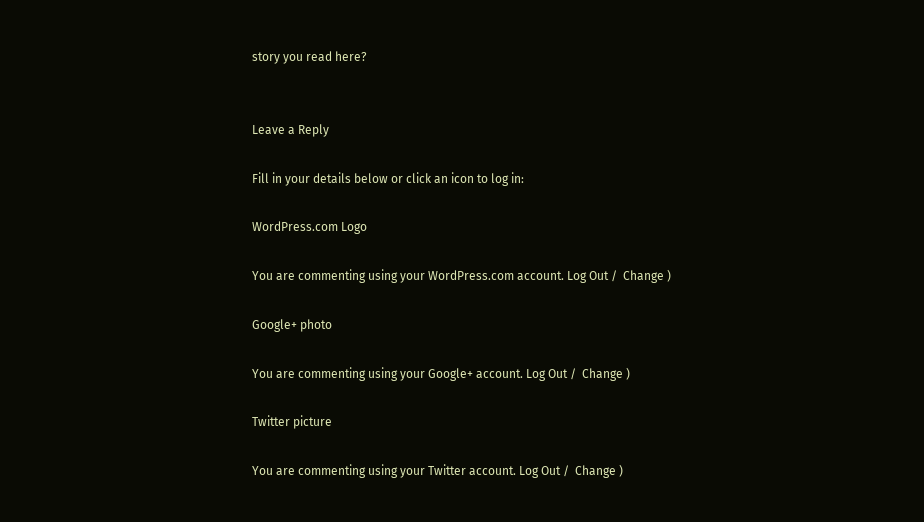story you read here?


Leave a Reply

Fill in your details below or click an icon to log in:

WordPress.com Logo

You are commenting using your WordPress.com account. Log Out /  Change )

Google+ photo

You are commenting using your Google+ account. Log Out /  Change )

Twitter picture

You are commenting using your Twitter account. Log Out /  Change )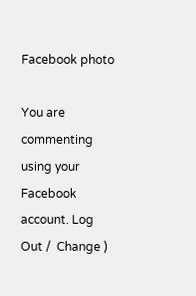Facebook photo

You are commenting using your Facebook account. Log Out /  Change )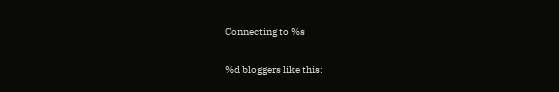Connecting to %s

%d bloggers like this: